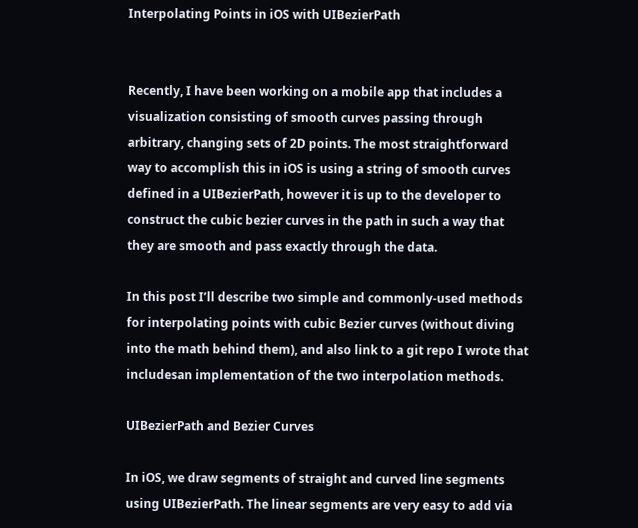Interpolating Points in iOS with UIBezierPath


Recently, I have been working on a mobile app that includes a visualization consisting of smooth curves passing through arbitrary, changing sets of 2D points. The most straightforward way to accomplish this in iOS is using a string of smooth curves defined in a UIBezierPath, however it is up to the developer to construct the cubic bezier curves in the path in such a way that they are smooth and pass exactly through the data.

In this post I’ll describe two simple and commonly-used methods for interpolating points with cubic Bezier curves (without diving into the math behind them), and also link to a git repo I wrote that includesan implementation of the two interpolation methods.

UIBezierPath and Bezier Curves

In iOS, we draw segments of straight and curved line segments using UIBezierPath. The linear segments are very easy to add via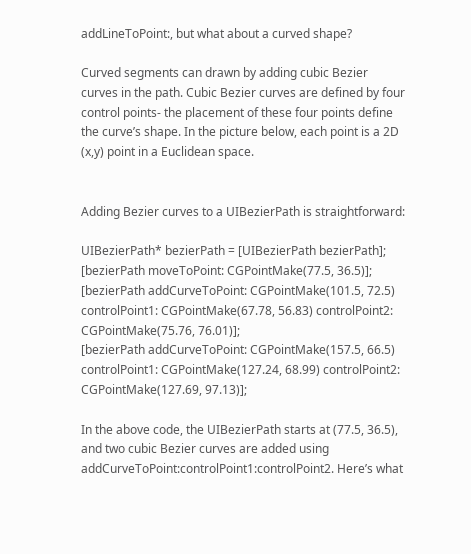addLineToPoint:, but what about a curved shape?

Curved segments can drawn by adding cubic Bezier curves in the path. Cubic Bezier curves are defined by four control points- the placement of these four points define the curve’s shape. In the picture below, each point is a 2D (x,y) point in a Euclidean space.


Adding Bezier curves to a UIBezierPath is straightforward:

UIBezierPath* bezierPath = [UIBezierPath bezierPath];
[bezierPath moveToPoint: CGPointMake(77.5, 36.5)];
[bezierPath addCurveToPoint: CGPointMake(101.5, 72.5) controlPoint1: CGPointMake(67.78, 56.83) controlPoint2: CGPointMake(75.76, 76.01)];
[bezierPath addCurveToPoint: CGPointMake(157.5, 66.5) controlPoint1: CGPointMake(127.24, 68.99) controlPoint2: CGPointMake(127.69, 97.13)];

In the above code, the UIBezierPath starts at (77.5, 36.5), and two cubic Bezier curves are added using addCurveToPoint:controlPoint1:controlPoint2. Here’s what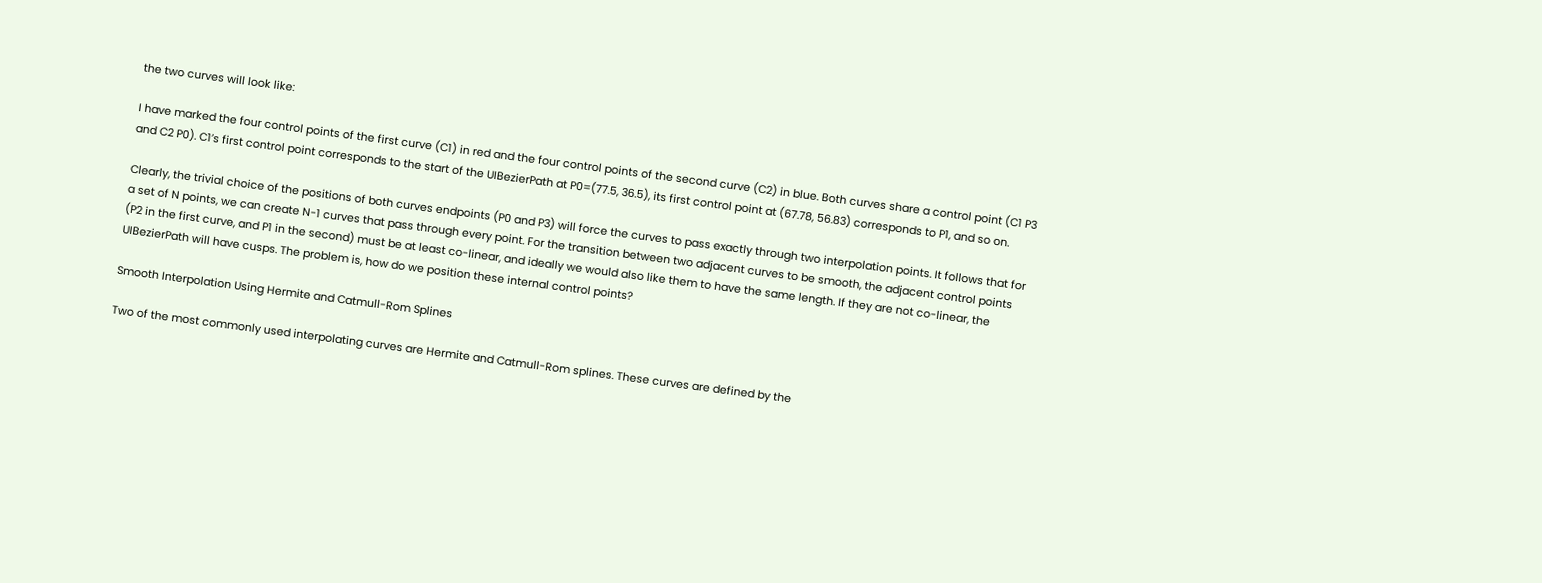the two curves will look like:

I have marked the four control points of the first curve (C1) in red and the four control points of the second curve (C2) in blue. Both curves share a control point (C1 P3 and C2 P0). C1’s first control point corresponds to the start of the UIBezierPath at P0=(77.5, 36.5), its first control point at (67.78, 56.83) corresponds to P1, and so on.

Clearly, the trivial choice of the positions of both curves endpoints (P0 and P3) will force the curves to pass exactly through two interpolation points. It follows that for a set of N points, we can create N-1 curves that pass through every point. For the transition between two adjacent curves to be smooth, the adjacent control points (P2 in the first curve, and P1 in the second) must be at least co-linear, and ideally we would also like them to have the same length. If they are not co-linear, the UIBezierPath will have cusps. The problem is, how do we position these internal control points?

Smooth Interpolation Using Hermite and Catmull-Rom Splines

Two of the most commonly used interpolating curves are Hermite and Catmull-Rom splines. These curves are defined by the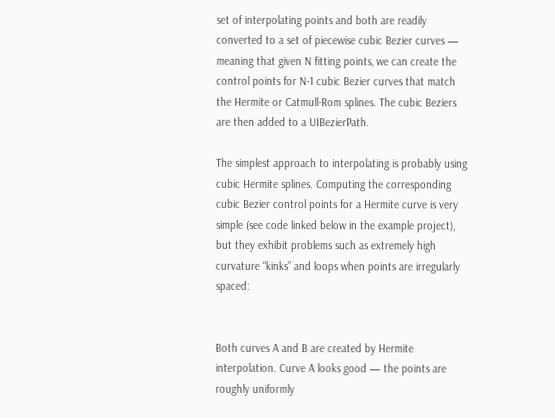set of interpolating points and both are readily converted to a set of piecewise cubic Bezier curves — meaning that given N fitting points, we can create the control points for N-1 cubic Bezier curves that match the Hermite or Catmull-Rom splines. The cubic Beziers are then added to a UIBezierPath.

The simplest approach to interpolating is probably using cubic Hermite splines. Computing the corresponding cubic Bezier control points for a Hermite curve is very simple (see code linked below in the example project), but they exhibit problems such as extremely high curvature “kinks” and loops when points are irregularly spaced:


Both curves A and B are created by Hermite interpolation. Curve A looks good — the points are roughly uniformly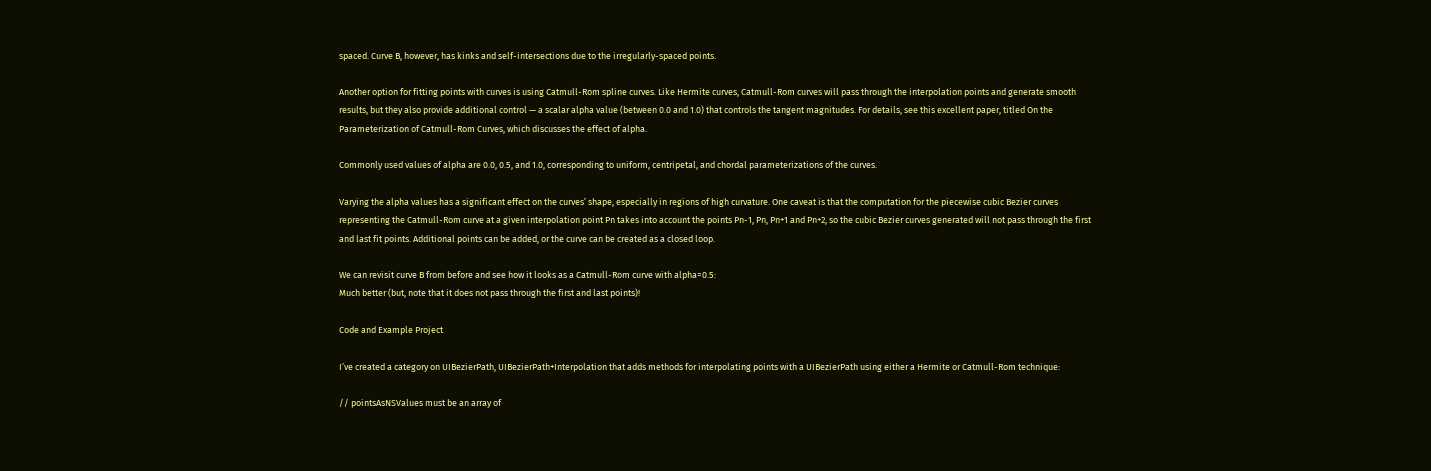spaced. Curve B, however, has kinks and self-intersections due to the irregularly-spaced points.

Another option for fitting points with curves is using Catmull-Rom spline curves. Like Hermite curves, Catmull-Rom curves will pass through the interpolation points and generate smooth results, but they also provide additional control — a scalar alpha value (between 0.0 and 1.0) that controls the tangent magnitudes. For details, see this excellent paper, titled On the Parameterization of Catmull-Rom Curves, which discusses the effect of alpha.

Commonly used values of alpha are 0.0, 0.5, and 1.0, corresponding to uniform, centripetal, and chordal parameterizations of the curves.

Varying the alpha values has a significant effect on the curves’ shape, especially in regions of high curvature. One caveat is that the computation for the piecewise cubic Bezier curves representing the Catmull-Rom curve at a given interpolation point Pn takes into account the points Pn-1, Pn, Pn+1 and Pn+2, so the cubic Bezier curves generated will not pass through the first and last fit points. Additional points can be added, or the curve can be created as a closed loop.

We can revisit curve B from before and see how it looks as a Catmull-Rom curve with alpha=0.5:
Much better (but, note that it does not pass through the first and last points)!

Code and Example Project

I’ve created a category on UIBezierPath, UIBezierPath+Interpolation that adds methods for interpolating points with a UIBezierPath using either a Hermite or Catmull-Rom technique:

// pointsAsNSValues must be an array of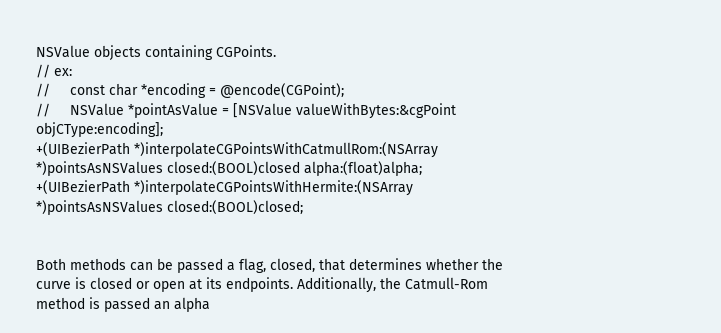NSValue objects containing CGPoints.
// ex:
//     const char *encoding = @encode(CGPoint);
//     NSValue *pointAsValue = [NSValue valueWithBytes:&cgPoint objCType:encoding];
+(UIBezierPath *)interpolateCGPointsWithCatmullRom:(NSArray *)pointsAsNSValues closed:(BOOL)closed alpha:(float)alpha;
+(UIBezierPath *)interpolateCGPointsWithHermite:(NSArray *)pointsAsNSValues closed:(BOOL)closed;


Both methods can be passed a flag, closed, that determines whether the curve is closed or open at its endpoints. Additionally, the Catmull-Rom method is passed an alpha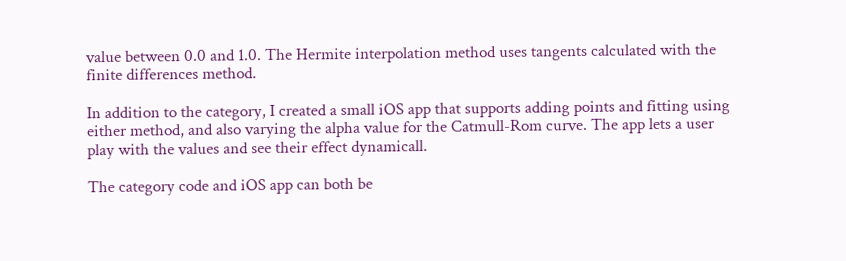value between 0.0 and 1.0. The Hermite interpolation method uses tangents calculated with the finite differences method.

In addition to the category, I created a small iOS app that supports adding points and fitting using either method, and also varying the alpha value for the Catmull-Rom curve. The app lets a user play with the values and see their effect dynamicall.

The category code and iOS app can both be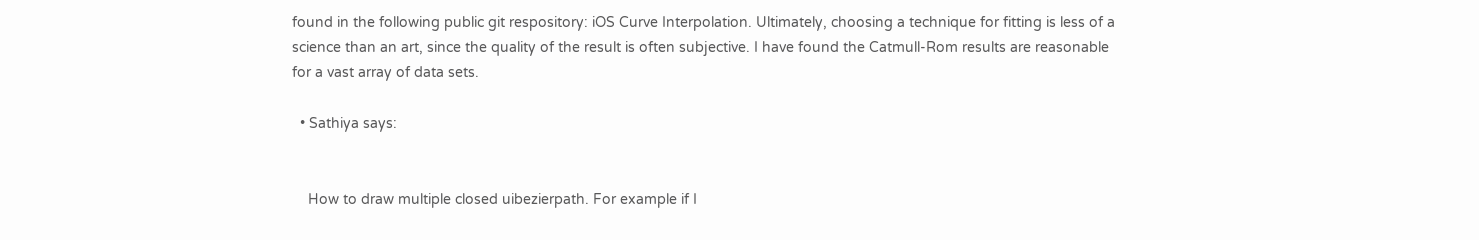found in the following public git respository: iOS Curve Interpolation. Ultimately, choosing a technique for fitting is less of a science than an art, since the quality of the result is often subjective. I have found the Catmull-Rom results are reasonable for a vast array of data sets.

  • Sathiya says:


    How to draw multiple closed uibezierpath. For example if I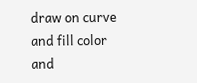draw on curve and fill color and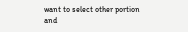want to select other portion and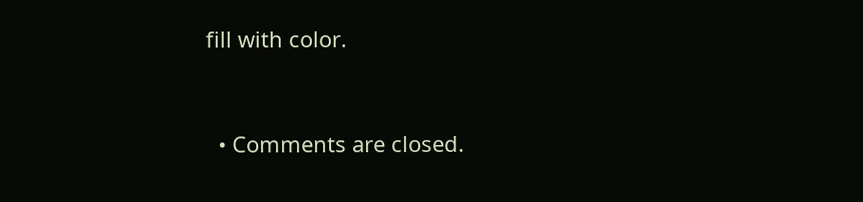fill with color.


  • Comments are closed.